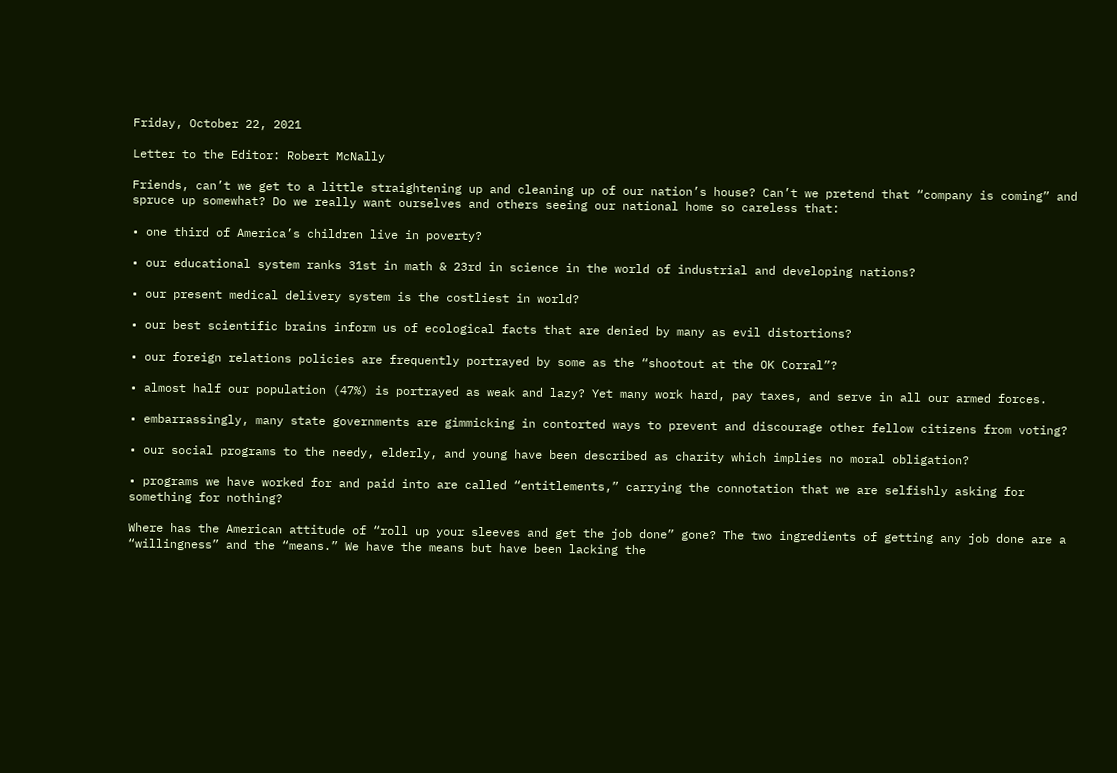Friday, October 22, 2021

Letter to the Editor: Robert McNally

Friends, can’t we get to a little straightening up and cleaning up of our nation’s house? Can’t we pretend that “company is coming” and spruce up somewhat? Do we really want ourselves and others seeing our national home so careless that:

• one third of America’s children live in poverty?

• our educational system ranks 31st in math & 23rd in science in the world of industrial and developing nations?

• our present medical delivery system is the costliest in world?

• our best scientific brains inform us of ecological facts that are denied by many as evil distortions?

• our foreign relations policies are frequently portrayed by some as the “shootout at the OK Corral”?

• almost half our population (47%) is portrayed as weak and lazy? Yet many work hard, pay taxes, and serve in all our armed forces.

• embarrassingly, many state governments are gimmicking in contorted ways to prevent and discourage other fellow citizens from voting?

• our social programs to the needy, elderly, and young have been described as charity which implies no moral obligation?

• programs we have worked for and paid into are called “entitlements,” carrying the connotation that we are selfishly asking for something for nothing?

Where has the American attitude of “roll up your sleeves and get the job done” gone? The two ingredients of getting any job done are a “willingness” and the “means.” We have the means but have been lacking the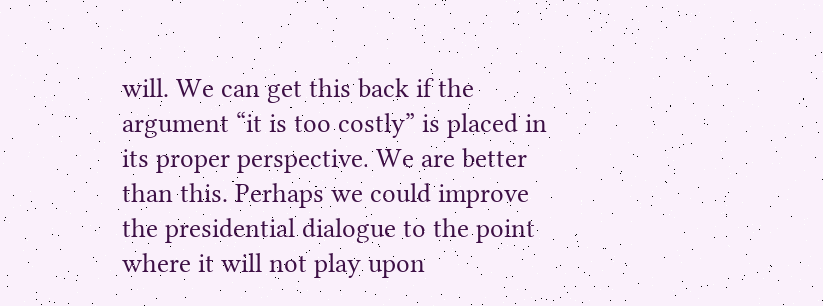will. We can get this back if the argument “it is too costly” is placed in its proper perspective. We are better than this. Perhaps we could improve the presidential dialogue to the point where it will not play upon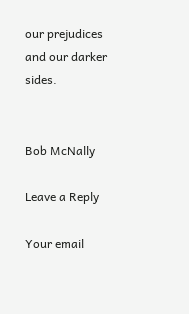our prejudices and our darker sides.


Bob McNally

Leave a Reply

Your email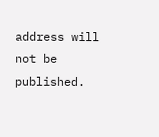address will not be published.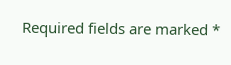Required fields are marked *